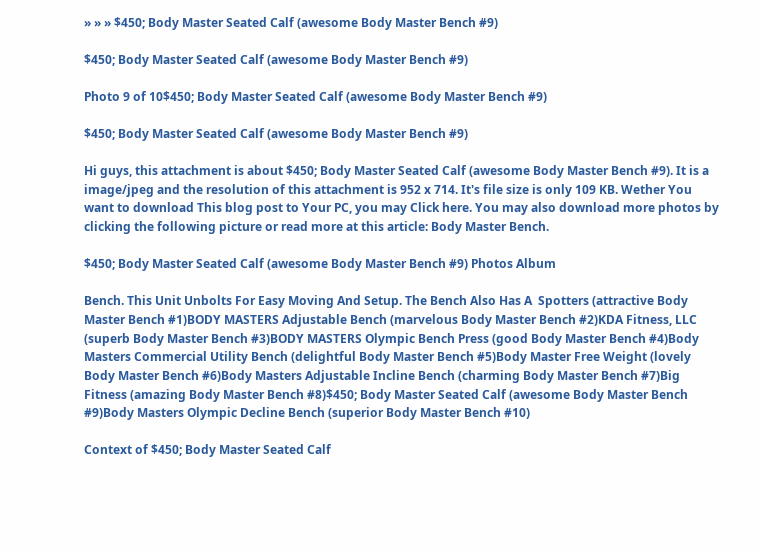» » » $450; Body Master Seated Calf (awesome Body Master Bench #9)

$450; Body Master Seated Calf (awesome Body Master Bench #9)

Photo 9 of 10$450; Body Master Seated Calf (awesome Body Master Bench #9)

$450; Body Master Seated Calf (awesome Body Master Bench #9)

Hi guys, this attachment is about $450; Body Master Seated Calf (awesome Body Master Bench #9). It is a image/jpeg and the resolution of this attachment is 952 x 714. It's file size is only 109 KB. Wether You want to download This blog post to Your PC, you may Click here. You may also download more photos by clicking the following picture or read more at this article: Body Master Bench.

$450; Body Master Seated Calf (awesome Body Master Bench #9) Photos Album

Bench. This Unit Unbolts For Easy Moving And Setup. The Bench Also Has A  Spotters (attractive Body Master Bench #1)BODY MASTERS Adjustable Bench (marvelous Body Master Bench #2)KDA Fitness, LLC (superb Body Master Bench #3)BODY MASTERS Olympic Bench Press (good Body Master Bench #4)Body Masters Commercial Utility Bench (delightful Body Master Bench #5)Body Master Free Weight (lovely Body Master Bench #6)Body Masters Adjustable Incline Bench (charming Body Master Bench #7)Big Fitness (amazing Body Master Bench #8)$450; Body Master Seated Calf (awesome Body Master Bench #9)Body Masters Olympic Decline Bench (superior Body Master Bench #10)

Context of $450; Body Master Seated Calf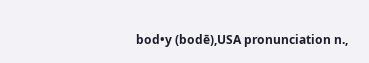bod•y (bodē),USA pronunciation n.,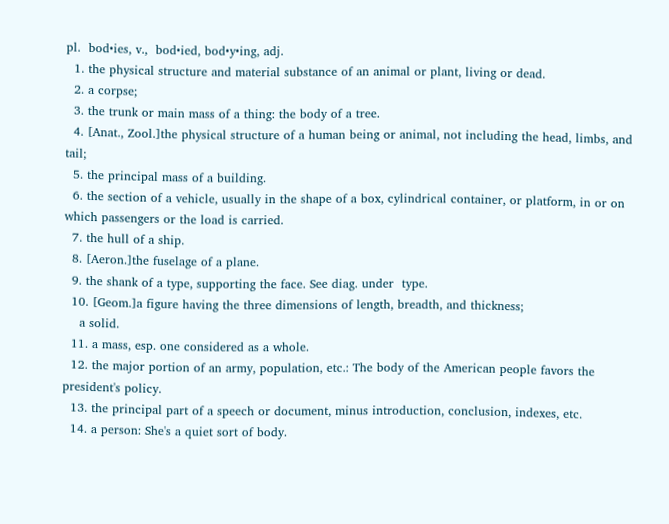pl.  bod•ies, v.,  bod•ied, bod•y•ing, adj.
  1. the physical structure and material substance of an animal or plant, living or dead.
  2. a corpse;
  3. the trunk or main mass of a thing: the body of a tree.
  4. [Anat., Zool.]the physical structure of a human being or animal, not including the head, limbs, and tail;
  5. the principal mass of a building.
  6. the section of a vehicle, usually in the shape of a box, cylindrical container, or platform, in or on which passengers or the load is carried.
  7. the hull of a ship.
  8. [Aeron.]the fuselage of a plane.
  9. the shank of a type, supporting the face. See diag. under  type.
  10. [Geom.]a figure having the three dimensions of length, breadth, and thickness;
    a solid.
  11. a mass, esp. one considered as a whole.
  12. the major portion of an army, population, etc.: The body of the American people favors the president's policy.
  13. the principal part of a speech or document, minus introduction, conclusion, indexes, etc.
  14. a person: She's a quiet sort of body.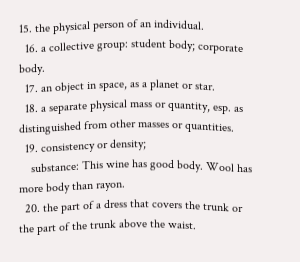15. the physical person of an individual.
  16. a collective group: student body; corporate body.
  17. an object in space, as a planet or star.
  18. a separate physical mass or quantity, esp. as distinguished from other masses or quantities.
  19. consistency or density;
    substance: This wine has good body. Wool has more body than rayon.
  20. the part of a dress that covers the trunk or the part of the trunk above the waist.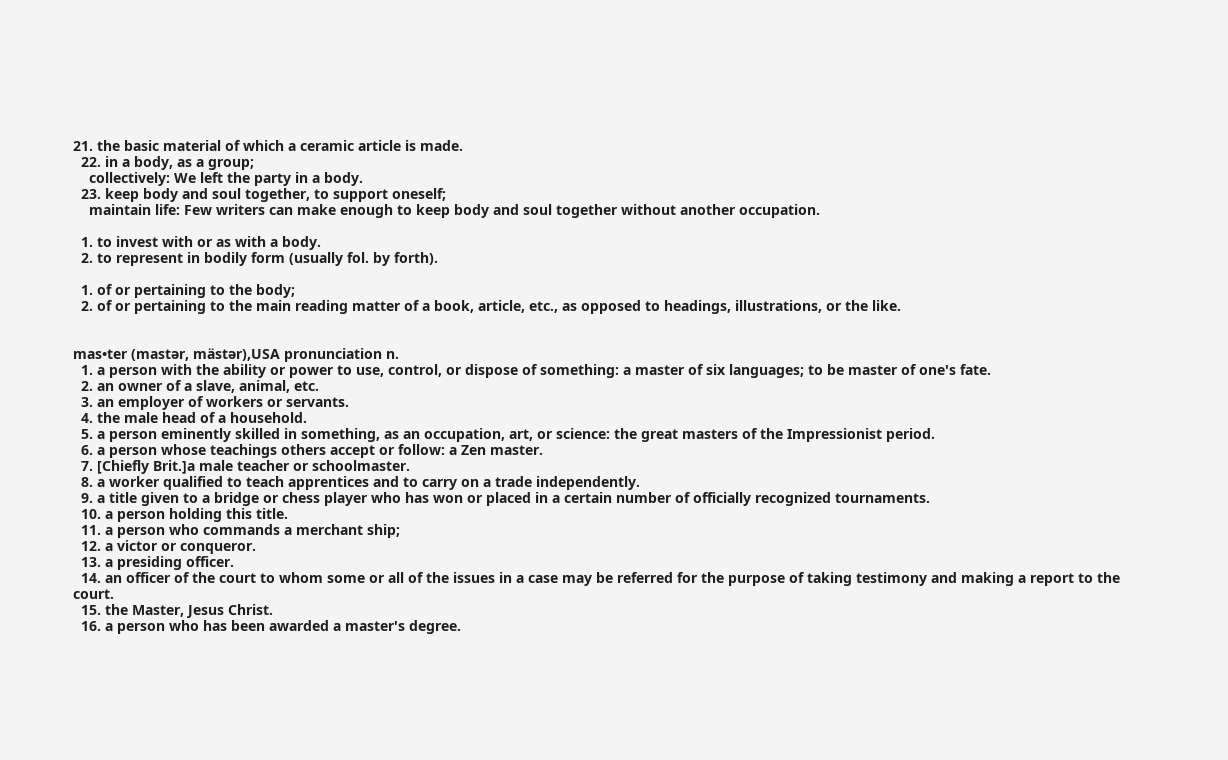21. the basic material of which a ceramic article is made.
  22. in a body, as a group;
    collectively: We left the party in a body.
  23. keep body and soul together, to support oneself;
    maintain life: Few writers can make enough to keep body and soul together without another occupation.

  1. to invest with or as with a body.
  2. to represent in bodily form (usually fol. by forth).

  1. of or pertaining to the body;
  2. of or pertaining to the main reading matter of a book, article, etc., as opposed to headings, illustrations, or the like.


mas•ter (mastər, mästər),USA pronunciation n.
  1. a person with the ability or power to use, control, or dispose of something: a master of six languages; to be master of one's fate.
  2. an owner of a slave, animal, etc.
  3. an employer of workers or servants.
  4. the male head of a household.
  5. a person eminently skilled in something, as an occupation, art, or science: the great masters of the Impressionist period.
  6. a person whose teachings others accept or follow: a Zen master.
  7. [Chiefly Brit.]a male teacher or schoolmaster.
  8. a worker qualified to teach apprentices and to carry on a trade independently.
  9. a title given to a bridge or chess player who has won or placed in a certain number of officially recognized tournaments.
  10. a person holding this title.
  11. a person who commands a merchant ship;
  12. a victor or conqueror.
  13. a presiding officer.
  14. an officer of the court to whom some or all of the issues in a case may be referred for the purpose of taking testimony and making a report to the court.
  15. the Master, Jesus Christ.
  16. a person who has been awarded a master's degree.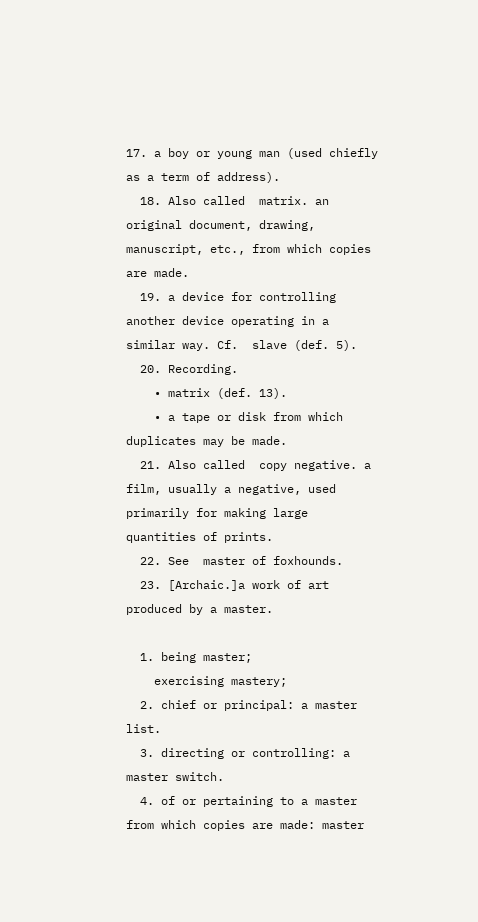17. a boy or young man (used chiefly as a term of address).
  18. Also called  matrix. an original document, drawing, manuscript, etc., from which copies are made.
  19. a device for controlling another device operating in a similar way. Cf.  slave (def. 5).
  20. Recording.
    • matrix (def. 13).
    • a tape or disk from which duplicates may be made.
  21. Also called  copy negative. a film, usually a negative, used primarily for making large quantities of prints.
  22. See  master of foxhounds.
  23. [Archaic.]a work of art produced by a master.

  1. being master;
    exercising mastery;
  2. chief or principal: a master list.
  3. directing or controlling: a master switch.
  4. of or pertaining to a master from which copies are made: master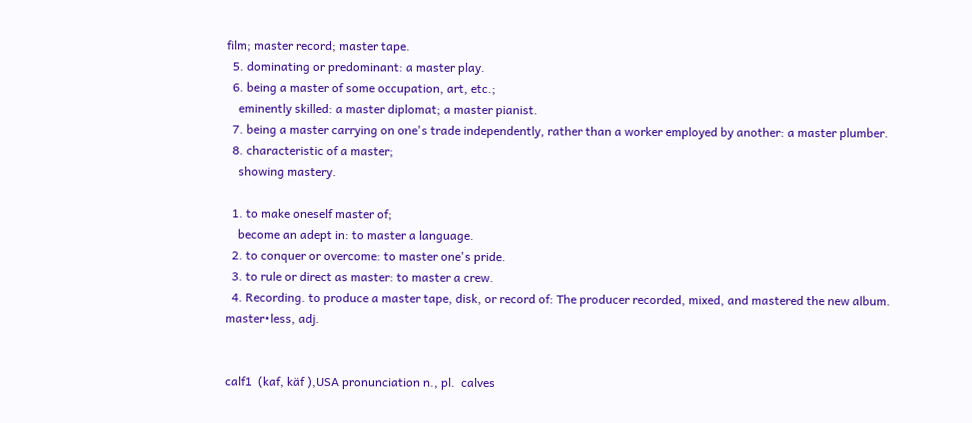film; master record; master tape.
  5. dominating or predominant: a master play.
  6. being a master of some occupation, art, etc.;
    eminently skilled: a master diplomat; a master pianist.
  7. being a master carrying on one's trade independently, rather than a worker employed by another: a master plumber.
  8. characteristic of a master;
    showing mastery.

  1. to make oneself master of;
    become an adept in: to master a language.
  2. to conquer or overcome: to master one's pride.
  3. to rule or direct as master: to master a crew.
  4. Recording. to produce a master tape, disk, or record of: The producer recorded, mixed, and mastered the new album.
master•less, adj.


calf1  (kaf, käf ),USA pronunciation n., pl.  calves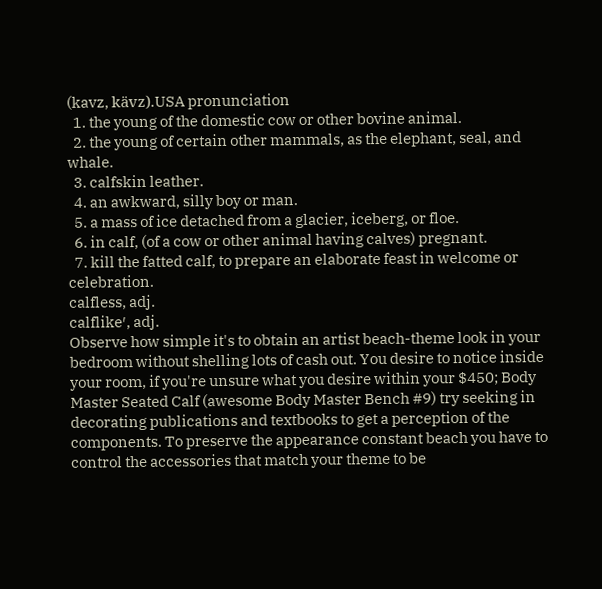(kavz, kävz).USA pronunciation
  1. the young of the domestic cow or other bovine animal.
  2. the young of certain other mammals, as the elephant, seal, and whale.
  3. calfskin leather.
  4. an awkward, silly boy or man.
  5. a mass of ice detached from a glacier, iceberg, or floe.
  6. in calf, (of a cow or other animal having calves) pregnant.
  7. kill the fatted calf, to prepare an elaborate feast in welcome or celebration.
calfless, adj.
calflike′, adj.
Observe how simple it's to obtain an artist beach-theme look in your bedroom without shelling lots of cash out. You desire to notice inside your room, if you're unsure what you desire within your $450; Body Master Seated Calf (awesome Body Master Bench #9) try seeking in decorating publications and textbooks to get a perception of the components. To preserve the appearance constant beach you have to control the accessories that match your theme to be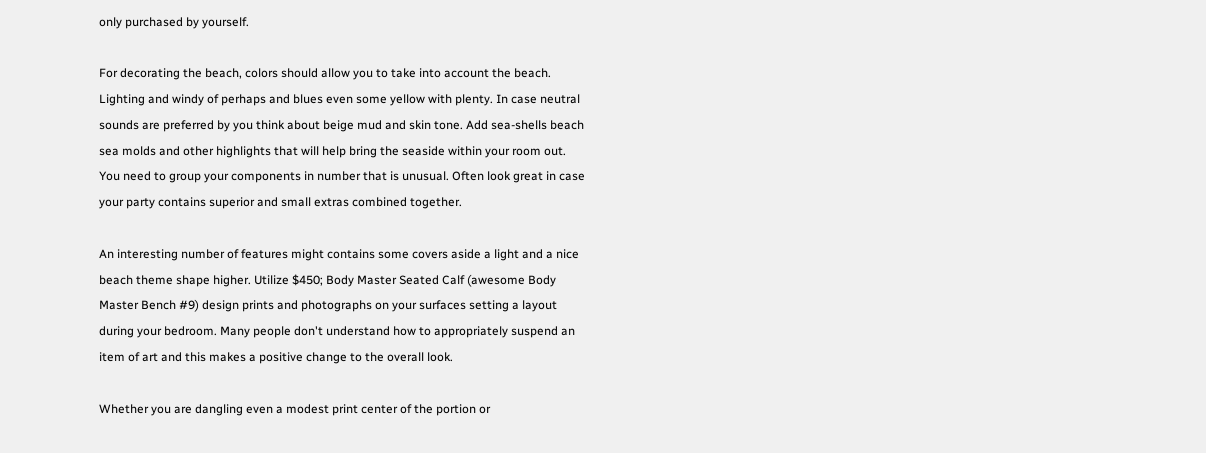only purchased by yourself.

For decorating the beach, colors should allow you to take into account the beach. Lighting and windy of perhaps and blues even some yellow with plenty. In case neutral sounds are preferred by you think about beige mud and skin tone. Add sea-shells beach sea molds and other highlights that will help bring the seaside within your room out. You need to group your components in number that is unusual. Often look great in case your party contains superior and small extras combined together.

An interesting number of features might contains some covers aside a light and a nice beach theme shape higher. Utilize $450; Body Master Seated Calf (awesome Body Master Bench #9) design prints and photographs on your surfaces setting a layout during your bedroom. Many people don't understand how to appropriately suspend an item of art and this makes a positive change to the overall look.

Whether you are dangling even a modest print center of the portion or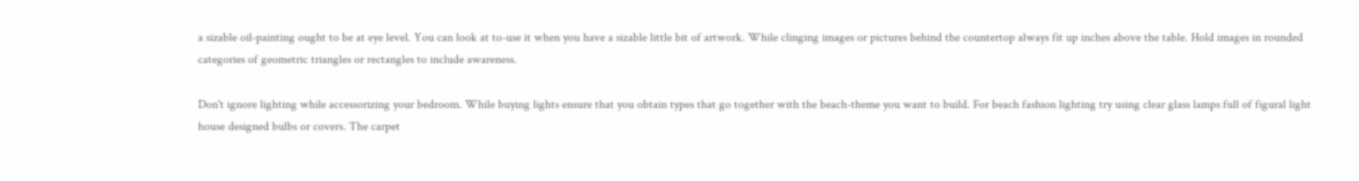a sizable oil-painting ought to be at eye level. You can look at to-use it when you have a sizable little bit of artwork. While clinging images or pictures behind the countertop always fit up inches above the table. Hold images in rounded categories of geometric triangles or rectangles to include awareness.

Don't ignore lighting while accessorizing your bedroom. While buying lights ensure that you obtain types that go together with the beach-theme you want to build. For beach fashion lighting try using clear glass lamps full of figural light house designed bulbs or covers. The carpet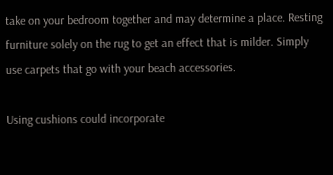take on your bedroom together and may determine a place. Resting furniture solely on the rug to get an effect that is milder. Simply use carpets that go with your beach accessories.

Using cushions could incorporate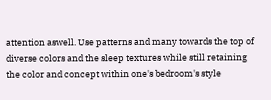attention aswell. Use patterns and many towards the top of diverse colors and the sleep textures while still retaining the color and concept within one's bedroom's style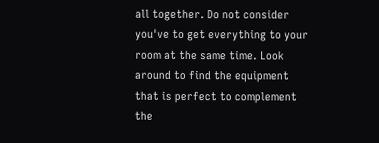all together. Do not consider you've to get everything to your room at the same time. Look around to find the equipment that is perfect to complement the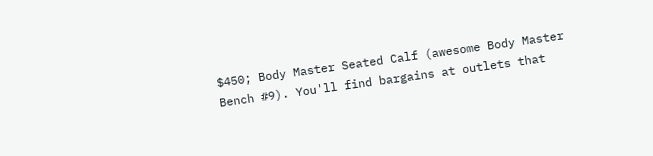$450; Body Master Seated Calf (awesome Body Master Bench #9). You'll find bargains at outlets that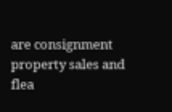are consignment property sales and flea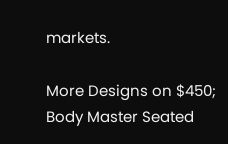markets.

More Designs on $450; Body Master Seated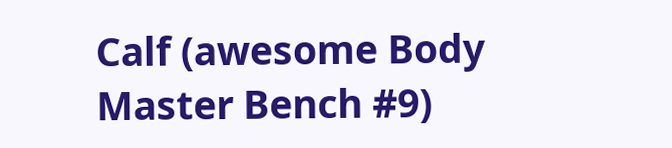Calf (awesome Body Master Bench #9)